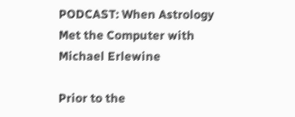PODCAST: When Astrology Met the Computer with Michael Erlewine

Prior to the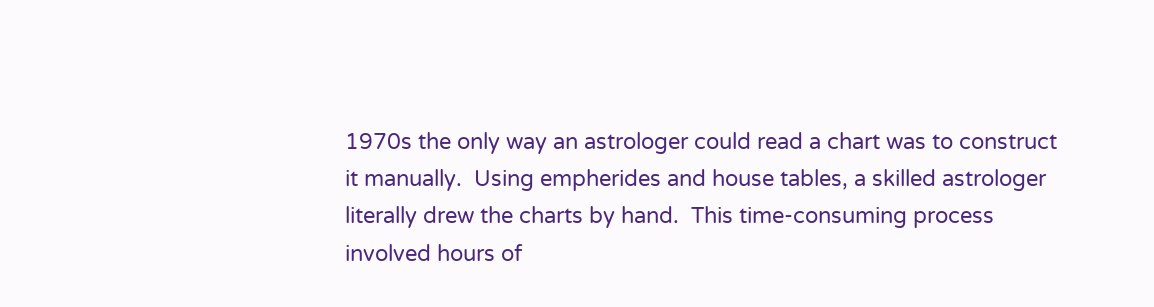1970s the only way an astrologer could read a chart was to construct it manually.  Using empherides and house tables, a skilled astrologer literally drew the charts by hand.  This time-consuming process involved hours of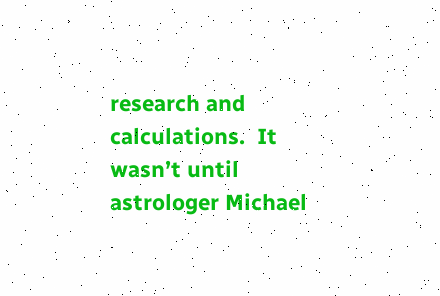research and calculations.  It wasn’t until astrologer Michael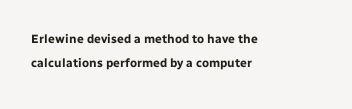Erlewine devised a method to have the calculations performed by a computer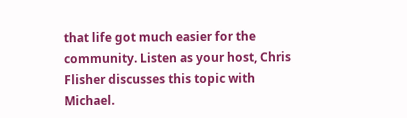that life got much easier for the community. Listen as your host, Chris Flisher discusses this topic with Michael.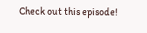Check out this episode!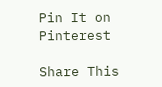Pin It on Pinterest

Share This